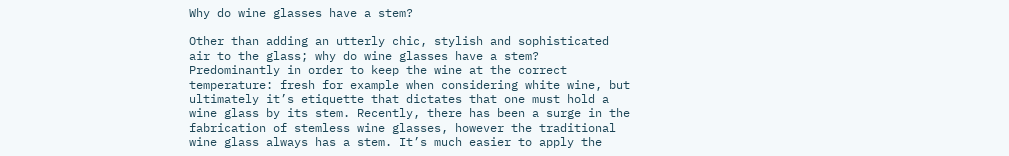Why do wine glasses have a stem?

Other than adding an utterly chic, stylish and sophisticated air to the glass; why do wine glasses have a stem? Predominantly in order to keep the wine at the correct temperature: fresh for example when considering white wine, but ultimately it’s etiquette that dictates that one must hold a wine glass by its stem. Recently, there has been a surge in the fabrication of stemless wine glasses, however the traditional wine glass always has a stem. It’s much easier to apply the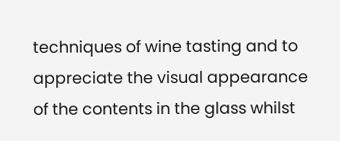techniques of wine tasting and to appreciate the visual appearance of the contents in the glass whilst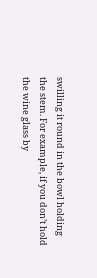swilling it round in the bowl holding the stem. For example, if you don’t hold the wine glass by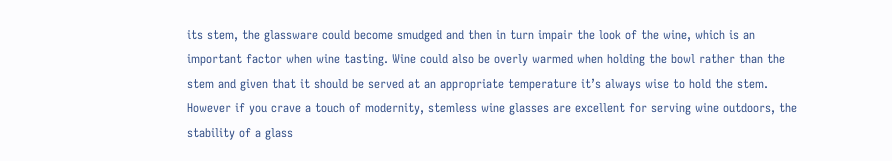its stem, the glassware could become smudged and then in turn impair the look of the wine, which is an important factor when wine tasting. Wine could also be overly warmed when holding the bowl rather than the stem and given that it should be served at an appropriate temperature it’s always wise to hold the stem. However if you crave a touch of modernity, stemless wine glasses are excellent for serving wine outdoors, the stability of a glass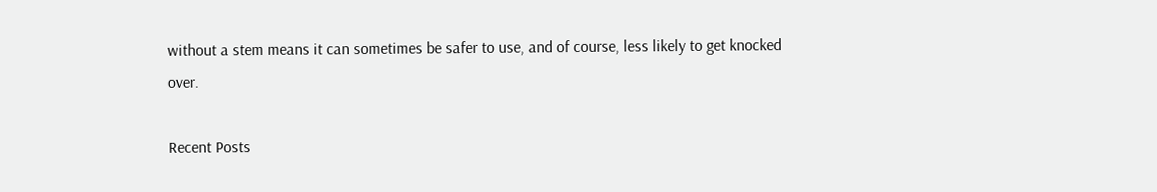without a stem means it can sometimes be safer to use, and of course, less likely to get knocked over.

Recent Posts